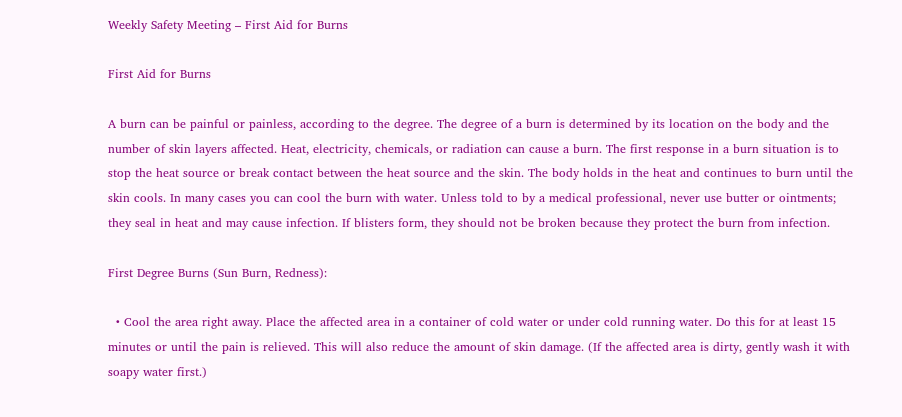Weekly Safety Meeting – First Aid for Burns

First Aid for Burns

A burn can be painful or painless, according to the degree. The degree of a burn is determined by its location on the body and the number of skin layers affected. Heat, electricity, chemicals, or radiation can cause a burn. The first response in a burn situation is to stop the heat source or break contact between the heat source and the skin. The body holds in the heat and continues to burn until the skin cools. In many cases you can cool the burn with water. Unless told to by a medical professional, never use butter or ointments; they seal in heat and may cause infection. If blisters form, they should not be broken because they protect the burn from infection.

First Degree Burns (Sun Burn, Redness):

  • Cool the area right away. Place the affected area in a container of cold water or under cold running water. Do this for at least 15 minutes or until the pain is relieved. This will also reduce the amount of skin damage. (If the affected area is dirty, gently wash it with soapy water first.)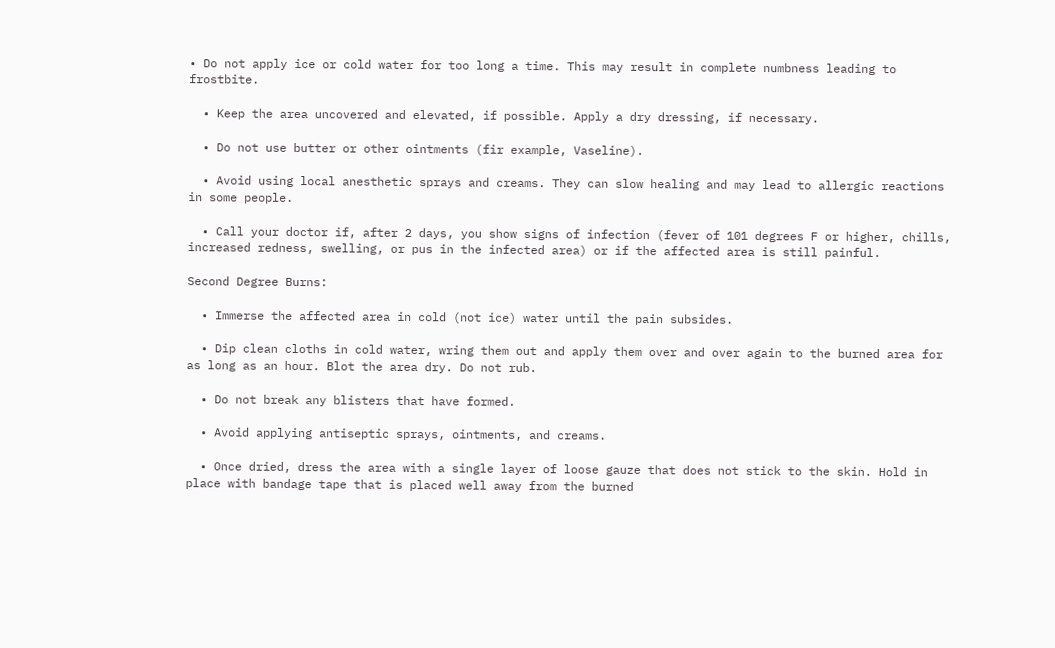• Do not apply ice or cold water for too long a time. This may result in complete numbness leading to frostbite.

  • Keep the area uncovered and elevated, if possible. Apply a dry dressing, if necessary.

  • Do not use butter or other ointments (fir example, Vaseline).

  • Avoid using local anesthetic sprays and creams. They can slow healing and may lead to allergic reactions in some people.

  • Call your doctor if, after 2 days, you show signs of infection (fever of 101 degrees F or higher, chills, increased redness, swelling, or pus in the infected area) or if the affected area is still painful.

Second Degree Burns:

  • Immerse the affected area in cold (not ice) water until the pain subsides.

  • Dip clean cloths in cold water, wring them out and apply them over and over again to the burned area for as long as an hour. Blot the area dry. Do not rub.

  • Do not break any blisters that have formed.

  • Avoid applying antiseptic sprays, ointments, and creams.

  • Once dried, dress the area with a single layer of loose gauze that does not stick to the skin. Hold in place with bandage tape that is placed well away from the burned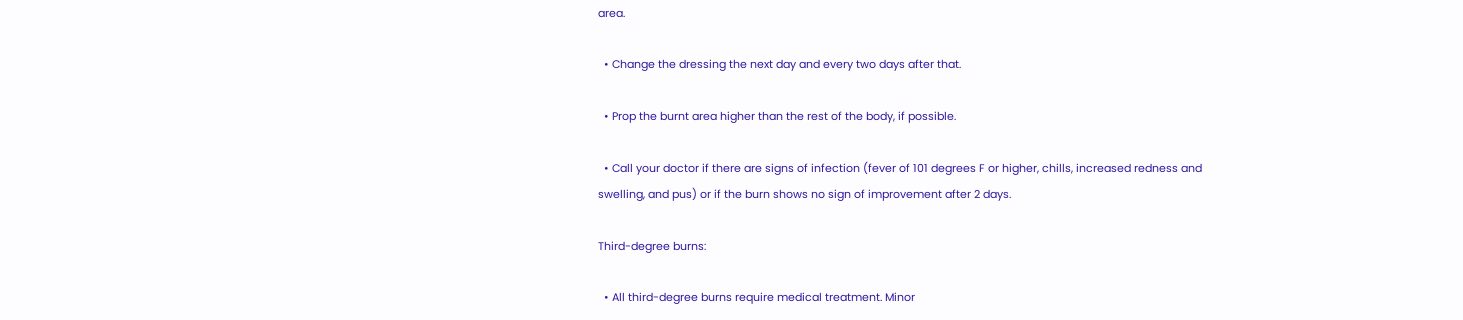area.

  • Change the dressing the next day and every two days after that.

  • Prop the burnt area higher than the rest of the body, if possible.

  • Call your doctor if there are signs of infection (fever of 101 degrees F or higher, chills, increased redness and swelling, and pus) or if the burn shows no sign of improvement after 2 days.

Third-degree burns:

  • All third-degree burns require medical treatment. Minor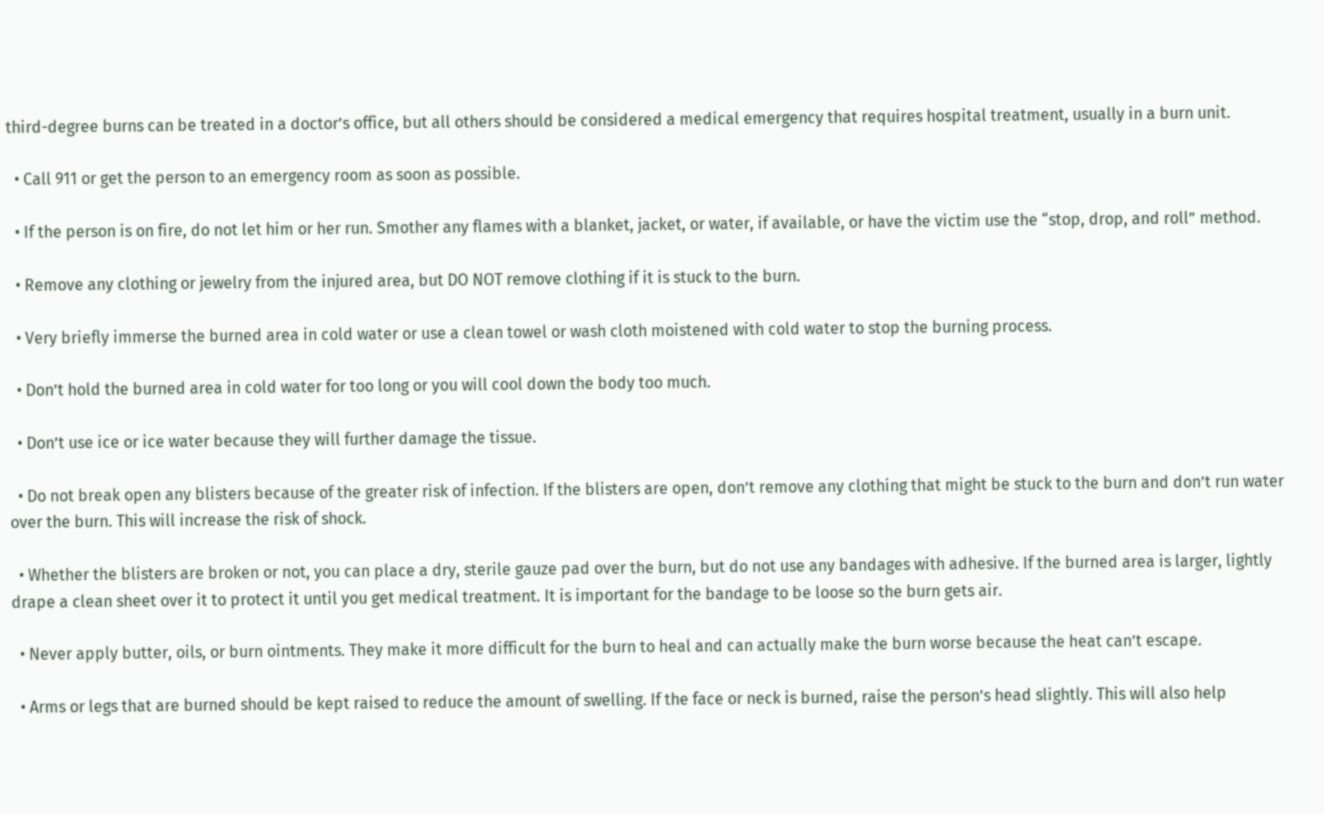third-degree burns can be treated in a doctor’s office, but all others should be considered a medical emergency that requires hospital treatment, usually in a burn unit.

  • Call 911 or get the person to an emergency room as soon as possible.

  • If the person is on fire, do not let him or her run. Smother any flames with a blanket, jacket, or water, if available, or have the victim use the “stop, drop, and roll” method.

  • Remove any clothing or jewelry from the injured area, but DO NOT remove clothing if it is stuck to the burn.

  • Very briefly immerse the burned area in cold water or use a clean towel or wash cloth moistened with cold water to stop the burning process.

  • Don’t hold the burned area in cold water for too long or you will cool down the body too much.

  • Don’t use ice or ice water because they will further damage the tissue.

  • Do not break open any blisters because of the greater risk of infection. If the blisters are open, don’t remove any clothing that might be stuck to the burn and don’t run water over the burn. This will increase the risk of shock.

  • Whether the blisters are broken or not, you can place a dry, sterile gauze pad over the burn, but do not use any bandages with adhesive. If the burned area is larger, lightly drape a clean sheet over it to protect it until you get medical treatment. It is important for the bandage to be loose so the burn gets air.

  • Never apply butter, oils, or burn ointments. They make it more difficult for the burn to heal and can actually make the burn worse because the heat can’t escape.

  • Arms or legs that are burned should be kept raised to reduce the amount of swelling. If the face or neck is burned, raise the person’s head slightly. This will also help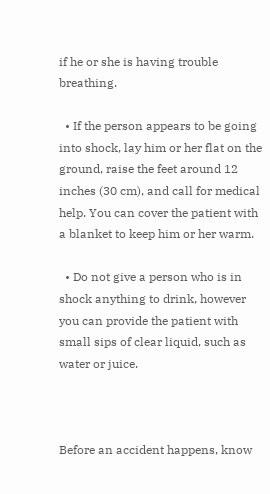if he or she is having trouble breathing.

  • If the person appears to be going into shock, lay him or her flat on the ground, raise the feet around 12 inches (30 cm), and call for medical help. You can cover the patient with a blanket to keep him or her warm.

  • Do not give a person who is in shock anything to drink, however you can provide the patient with small sips of clear liquid, such as water or juice.



Before an accident happens, know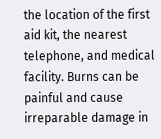the location of the first aid kit, the nearest telephone, and medical facility. Burns can be painful and cause irreparable damage in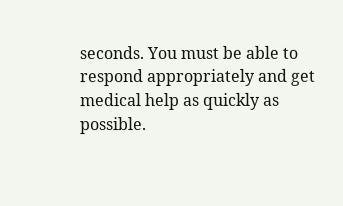seconds. You must be able to respond appropriately and get medical help as quickly as possible.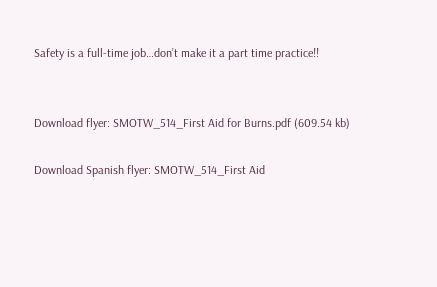Safety is a full-time job…don’t make it a part time practice!!


Download flyer: SMOTW_514_First Aid for Burns.pdf (609.54 kb)

Download Spanish flyer: SMOTW_514_First Aid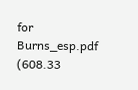for Burns_esp.pdf (608.33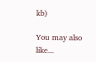kb)

You may also like...